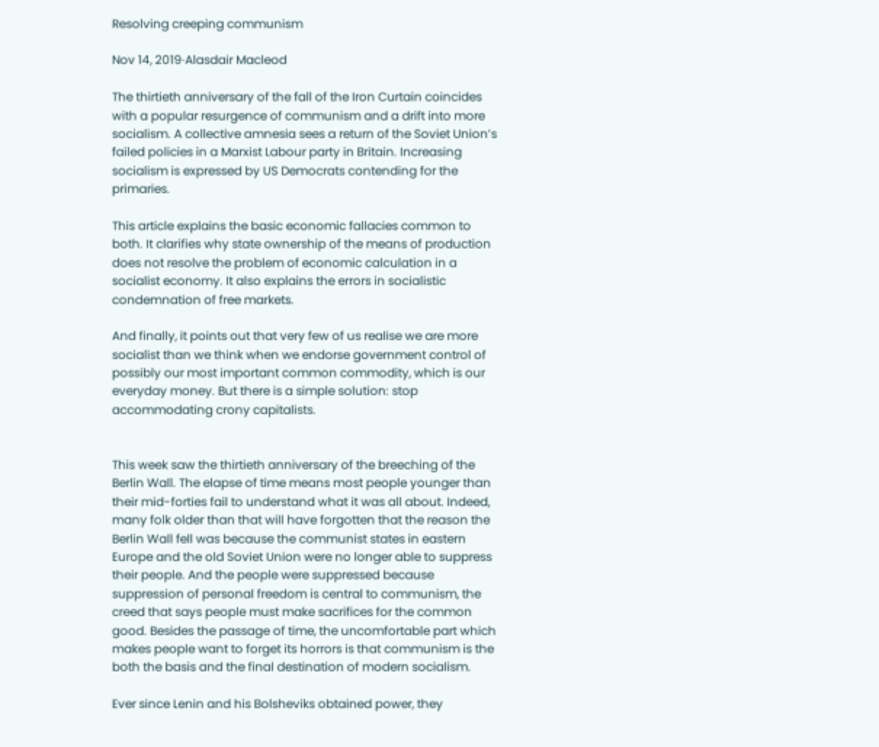Resolving creeping communism

Nov 14, 2019·Alasdair Macleod

The thirtieth anniversary of the fall of the Iron Curtain coincides with a popular resurgence of communism and a drift into more socialism. A collective amnesia sees a return of the Soviet Union’s failed policies in a Marxist Labour party in Britain. Increasing socialism is expressed by US Democrats contending for the primaries.

This article explains the basic economic fallacies common to both. It clarifies why state ownership of the means of production does not resolve the problem of economic calculation in a socialist economy. It also explains the errors in socialistic condemnation of free markets.

And finally, it points out that very few of us realise we are more socialist than we think when we endorse government control of possibly our most important common commodity, which is our everyday money. But there is a simple solution: stop accommodating crony capitalists.


This week saw the thirtieth anniversary of the breeching of the Berlin Wall. The elapse of time means most people younger than their mid-forties fail to understand what it was all about. Indeed, many folk older than that will have forgotten that the reason the Berlin Wall fell was because the communist states in eastern Europe and the old Soviet Union were no longer able to suppress their people. And the people were suppressed because suppression of personal freedom is central to communism, the creed that says people must make sacrifices for the common good. Besides the passage of time, the uncomfortable part which makes people want to forget its horrors is that communism is the both the basis and the final destination of modern socialism.

Ever since Lenin and his Bolsheviks obtained power, they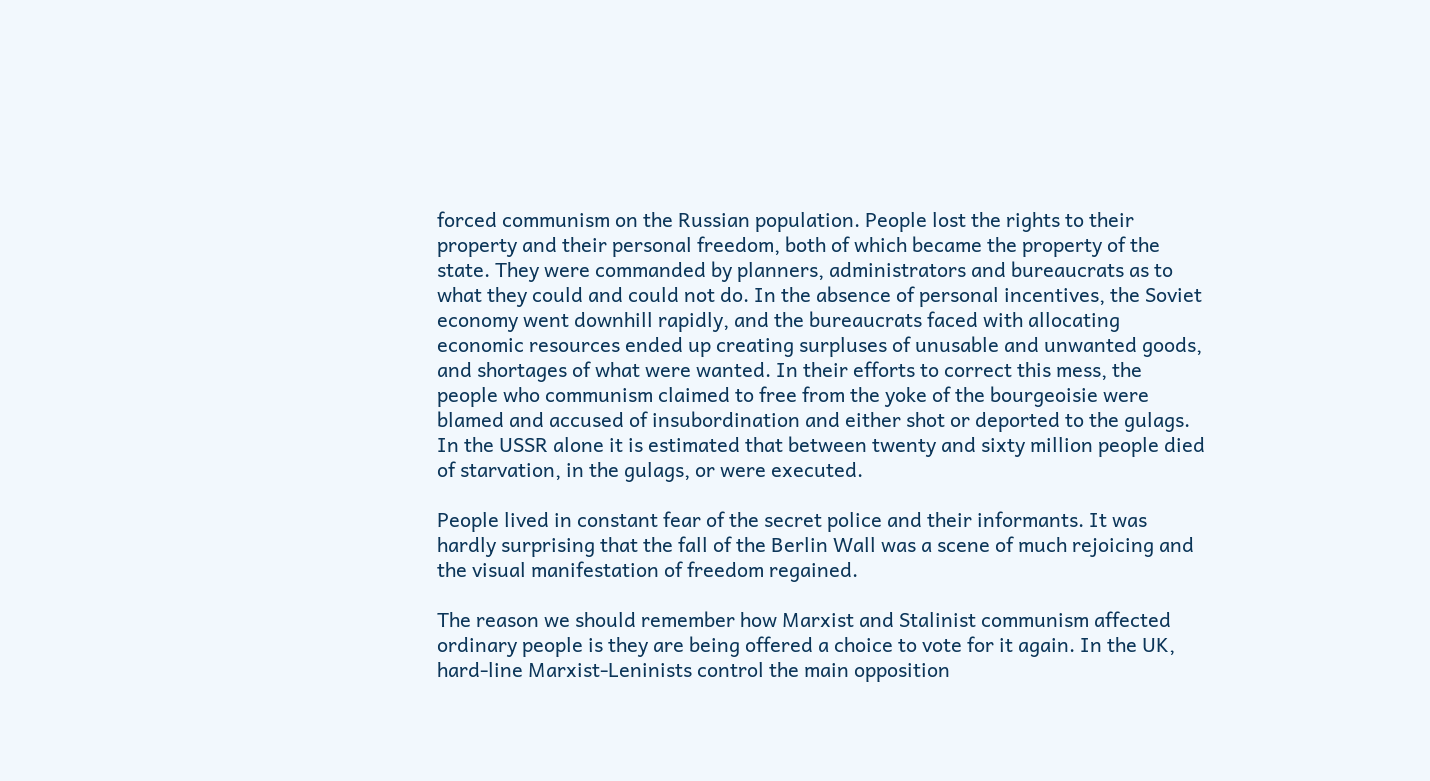forced communism on the Russian population. People lost the rights to their property and their personal freedom, both of which became the property of the state. They were commanded by planners, administrators and bureaucrats as to what they could and could not do. In the absence of personal incentives, the Soviet economy went downhill rapidly, and the bureaucrats faced with allocating economic resources ended up creating surpluses of unusable and unwanted goods, and shortages of what were wanted. In their efforts to correct this mess, the people who communism claimed to free from the yoke of the bourgeoisie were blamed and accused of insubordination and either shot or deported to the gulags. In the USSR alone it is estimated that between twenty and sixty million people died of starvation, in the gulags, or were executed.

People lived in constant fear of the secret police and their informants. It was hardly surprising that the fall of the Berlin Wall was a scene of much rejoicing and the visual manifestation of freedom regained.

The reason we should remember how Marxist and Stalinist communism affected ordinary people is they are being offered a choice to vote for it again. In the UK, hard-line Marxist-Leninists control the main opposition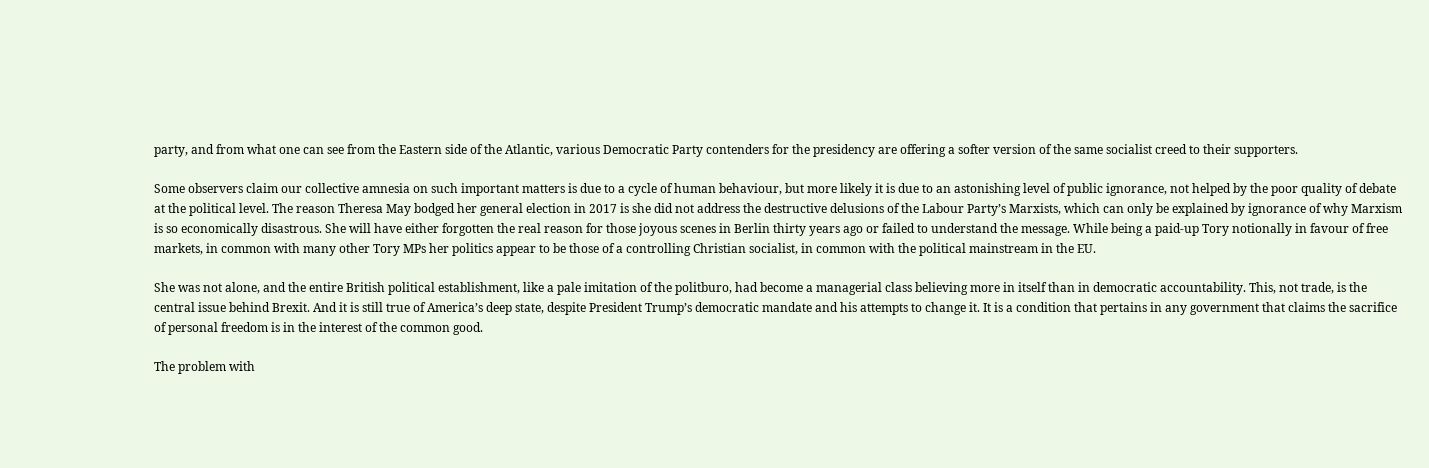party, and from what one can see from the Eastern side of the Atlantic, various Democratic Party contenders for the presidency are offering a softer version of the same socialist creed to their supporters.

Some observers claim our collective amnesia on such important matters is due to a cycle of human behaviour, but more likely it is due to an astonishing level of public ignorance, not helped by the poor quality of debate at the political level. The reason Theresa May bodged her general election in 2017 is she did not address the destructive delusions of the Labour Party’s Marxists, which can only be explained by ignorance of why Marxism is so economically disastrous. She will have either forgotten the real reason for those joyous scenes in Berlin thirty years ago or failed to understand the message. While being a paid-up Tory notionally in favour of free markets, in common with many other Tory MPs her politics appear to be those of a controlling Christian socialist, in common with the political mainstream in the EU.

She was not alone, and the entire British political establishment, like a pale imitation of the politburo, had become a managerial class believing more in itself than in democratic accountability. This, not trade, is the central issue behind Brexit. And it is still true of America’s deep state, despite President Trump’s democratic mandate and his attempts to change it. It is a condition that pertains in any government that claims the sacrifice of personal freedom is in the interest of the common good.

The problem with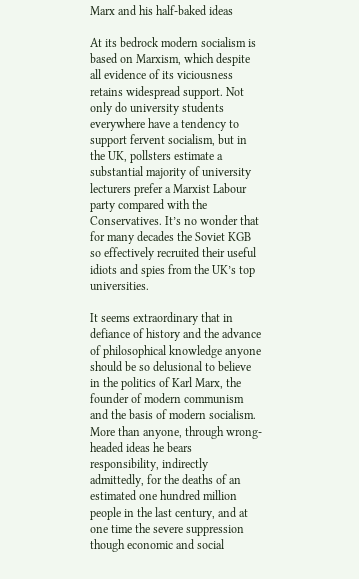Marx and his half-baked ideas

At its bedrock modern socialism is based on Marxism, which despite all evidence of its viciousness retains widespread support. Not only do university students everywhere have a tendency to support fervent socialism, but in the UK, pollsters estimate a substantial majority of university lecturers prefer a Marxist Labour party compared with the Conservatives. It’s no wonder that for many decades the Soviet KGB so effectively recruited their useful idiots and spies from the UK’s top universities.

It seems extraordinary that in defiance of history and the advance of philosophical knowledge anyone should be so delusional to believe in the politics of Karl Marx, the founder of modern communism and the basis of modern socialism. More than anyone, through wrong-headed ideas he bears responsibility, indirectly admittedly, for the deaths of an estimated one hundred million people in the last century, and at one time the severe suppression though economic and social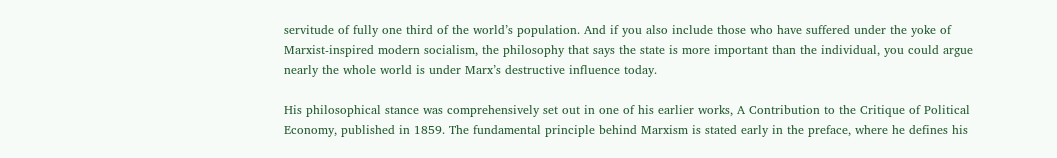servitude of fully one third of the world’s population. And if you also include those who have suffered under the yoke of Marxist-inspired modern socialism, the philosophy that says the state is more important than the individual, you could argue nearly the whole world is under Marx’s destructive influence today.

His philosophical stance was comprehensively set out in one of his earlier works, A Contribution to the Critique of Political Economy, published in 1859. The fundamental principle behind Marxism is stated early in the preface, where he defines his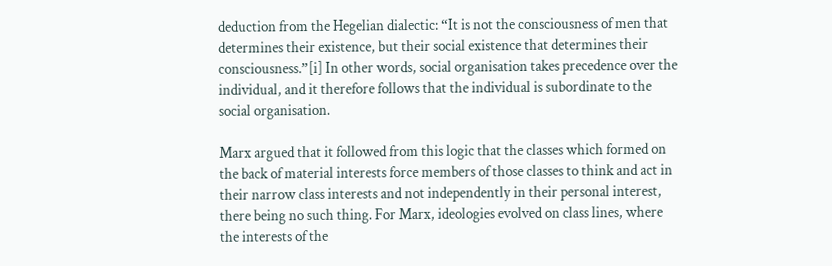deduction from the Hegelian dialectic: “It is not the consciousness of men that determines their existence, but their social existence that determines their consciousness.”[i] In other words, social organisation takes precedence over the individual, and it therefore follows that the individual is subordinate to the social organisation.

Marx argued that it followed from this logic that the classes which formed on the back of material interests force members of those classes to think and act in their narrow class interests and not independently in their personal interest, there being no such thing. For Marx, ideologies evolved on class lines, where the interests of the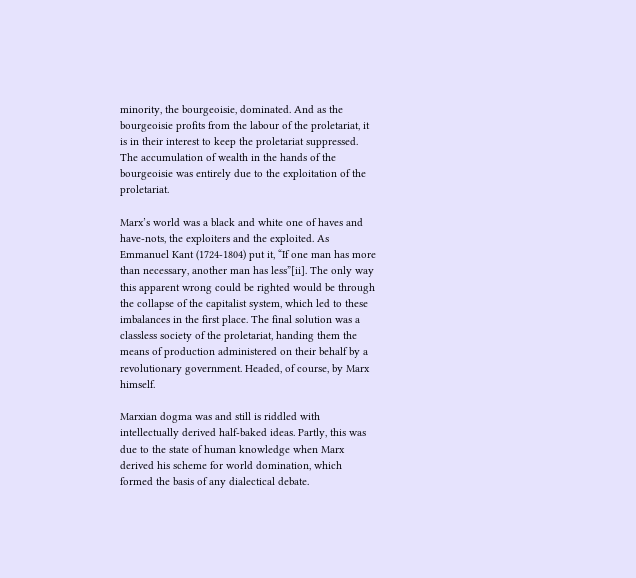minority, the bourgeoisie, dominated. And as the bourgeoisie profits from the labour of the proletariat, it is in their interest to keep the proletariat suppressed. The accumulation of wealth in the hands of the bourgeoisie was entirely due to the exploitation of the proletariat.

Marx’s world was a black and white one of haves and have-nots, the exploiters and the exploited. As Emmanuel Kant (1724-1804) put it, “If one man has more than necessary, another man has less”[ii]. The only way this apparent wrong could be righted would be through the collapse of the capitalist system, which led to these imbalances in the first place. The final solution was a classless society of the proletariat, handing them the means of production administered on their behalf by a revolutionary government. Headed, of course, by Marx himself.

Marxian dogma was and still is riddled with intellectually derived half-baked ideas. Partly, this was due to the state of human knowledge when Marx derived his scheme for world domination, which formed the basis of any dialectical debate.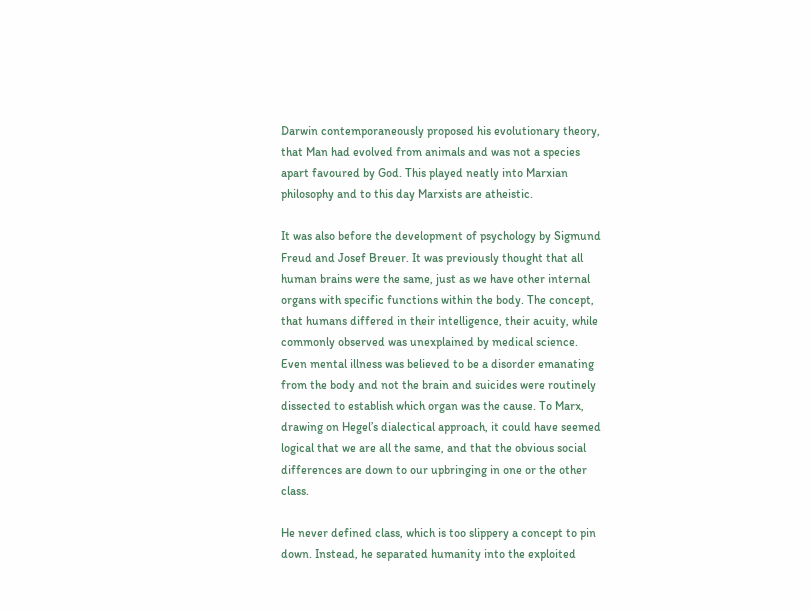Darwin contemporaneously proposed his evolutionary theory, that Man had evolved from animals and was not a species apart favoured by God. This played neatly into Marxian philosophy and to this day Marxists are atheistic.

It was also before the development of psychology by Sigmund Freud and Josef Breuer. It was previously thought that all human brains were the same, just as we have other internal organs with specific functions within the body. The concept, that humans differed in their intelligence, their acuity, while commonly observed was unexplained by medical science. Even mental illness was believed to be a disorder emanating from the body and not the brain and suicides were routinely dissected to establish which organ was the cause. To Marx, drawing on Hegel’s dialectical approach, it could have seemed logical that we are all the same, and that the obvious social differences are down to our upbringing in one or the other class.

He never defined class, which is too slippery a concept to pin down. Instead, he separated humanity into the exploited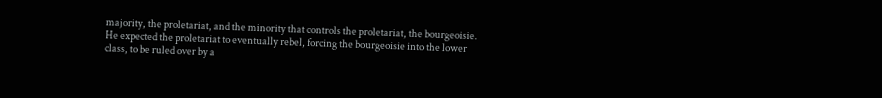majority, the proletariat, and the minority that controls the proletariat, the bourgeoisie. He expected the proletariat to eventually rebel, forcing the bourgeoisie into the lower class, to be ruled over by a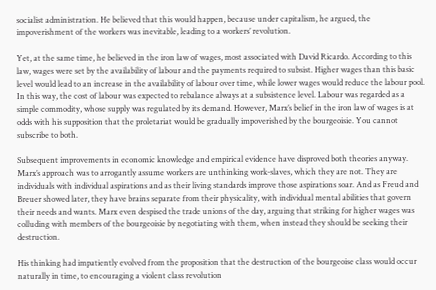socialist administration. He believed that this would happen, because under capitalism, he argued, the impoverishment of the workers was inevitable, leading to a workers’ revolution.

Yet, at the same time, he believed in the iron law of wages, most associated with David Ricardo. According to this law, wages were set by the availability of labour and the payments required to subsist. Higher wages than this basic level would lead to an increase in the availability of labour over time, while lower wages would reduce the labour pool. In this way, the cost of labour was expected to rebalance always at a subsistence level. Labour was regarded as a simple commodity, whose supply was regulated by its demand. However, Marx’s belief in the iron law of wages is at odds with his supposition that the proletariat would be gradually impoverished by the bourgeoisie. You cannot subscribe to both.

Subsequent improvements in economic knowledge and empirical evidence have disproved both theories anyway. Marx’s approach was to arrogantly assume workers are unthinking work-slaves, which they are not. They are individuals with individual aspirations and as their living standards improve those aspirations soar. And as Freud and Breuer showed later, they have brains separate from their physicality, with individual mental abilities that govern their needs and wants. Marx even despised the trade unions of the day, arguing that striking for higher wages was colluding with members of the bourgeoisie by negotiating with them, when instead they should be seeking their destruction.

His thinking had impatiently evolved from the proposition that the destruction of the bourgeoise class would occur naturally in time, to encouraging a violent class revolution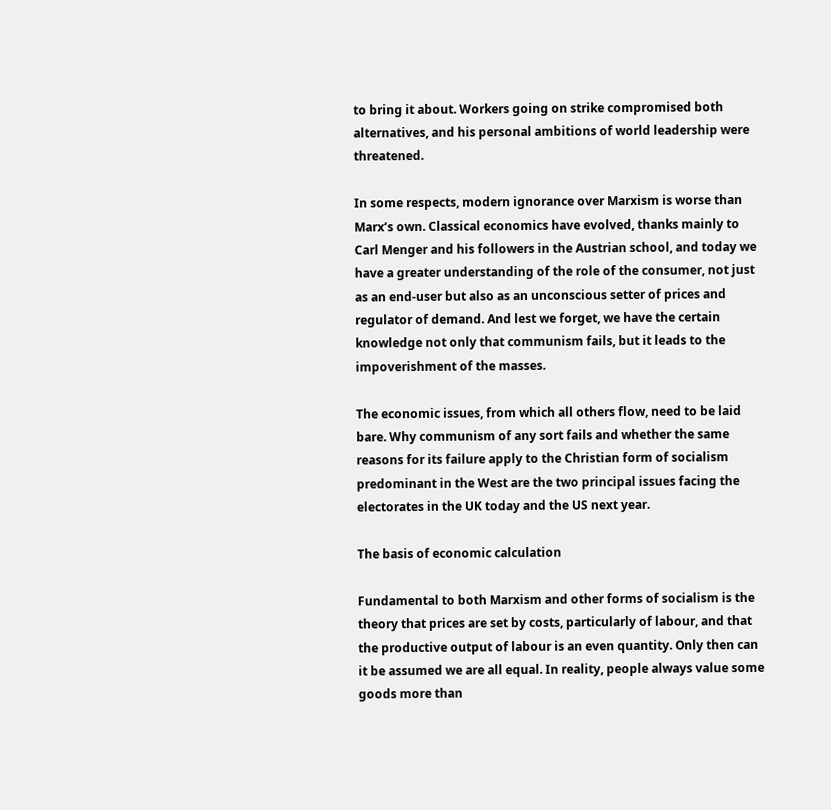to bring it about. Workers going on strike compromised both alternatives, and his personal ambitions of world leadership were threatened.

In some respects, modern ignorance over Marxism is worse than Marx’s own. Classical economics have evolved, thanks mainly to Carl Menger and his followers in the Austrian school, and today we have a greater understanding of the role of the consumer, not just as an end-user but also as an unconscious setter of prices and regulator of demand. And lest we forget, we have the certain knowledge not only that communism fails, but it leads to the impoverishment of the masses.

The economic issues, from which all others flow, need to be laid bare. Why communism of any sort fails and whether the same reasons for its failure apply to the Christian form of socialism predominant in the West are the two principal issues facing the electorates in the UK today and the US next year.

The basis of economic calculation

Fundamental to both Marxism and other forms of socialism is the theory that prices are set by costs, particularly of labour, and that the productive output of labour is an even quantity. Only then can it be assumed we are all equal. In reality, people always value some goods more than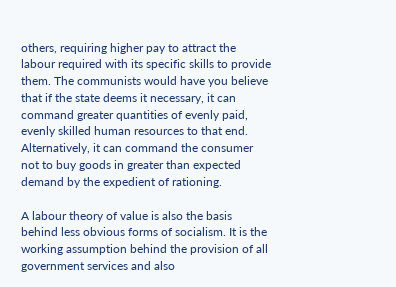others, requiring higher pay to attract the labour required with its specific skills to provide them. The communists would have you believe that if the state deems it necessary, it can command greater quantities of evenly paid, evenly skilled human resources to that end. Alternatively, it can command the consumer not to buy goods in greater than expected demand by the expedient of rationing.

A labour theory of value is also the basis behind less obvious forms of socialism. It is the working assumption behind the provision of all government services and also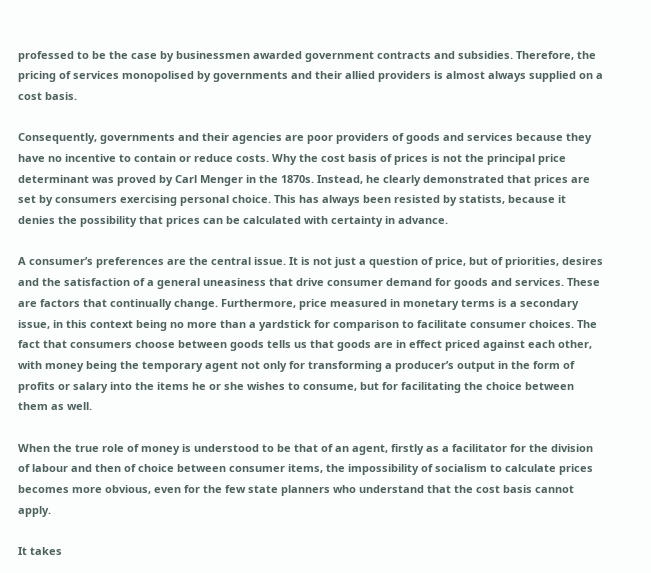professed to be the case by businessmen awarded government contracts and subsidies. Therefore, the pricing of services monopolised by governments and their allied providers is almost always supplied on a cost basis.

Consequently, governments and their agencies are poor providers of goods and services because they have no incentive to contain or reduce costs. Why the cost basis of prices is not the principal price determinant was proved by Carl Menger in the 1870s. Instead, he clearly demonstrated that prices are set by consumers exercising personal choice. This has always been resisted by statists, because it denies the possibility that prices can be calculated with certainty in advance.

A consumer’s preferences are the central issue. It is not just a question of price, but of priorities, desires and the satisfaction of a general uneasiness that drive consumer demand for goods and services. These are factors that continually change. Furthermore, price measured in monetary terms is a secondary issue, in this context being no more than a yardstick for comparison to facilitate consumer choices. The fact that consumers choose between goods tells us that goods are in effect priced against each other, with money being the temporary agent not only for transforming a producer’s output in the form of profits or salary into the items he or she wishes to consume, but for facilitating the choice between them as well.

When the true role of money is understood to be that of an agent, firstly as a facilitator for the division of labour and then of choice between consumer items, the impossibility of socialism to calculate prices becomes more obvious, even for the few state planners who understand that the cost basis cannot apply.

It takes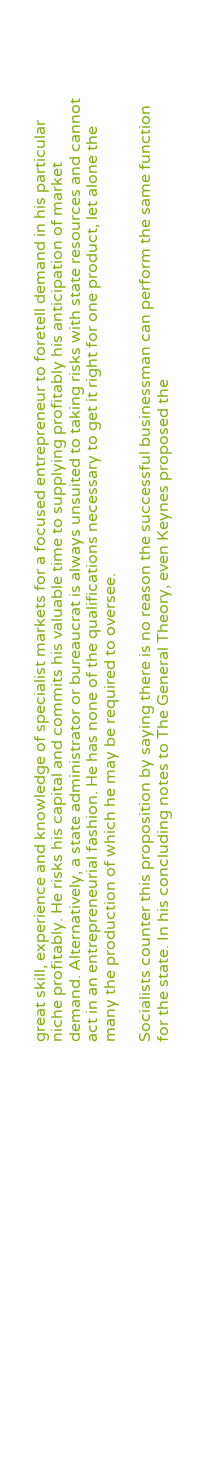great skill, experience and knowledge of specialist markets for a focused entrepreneur to foretell demand in his particular niche profitably. He risks his capital and commits his valuable time to supplying profitably his anticipation of market demand. Alternatively, a state administrator or bureaucrat is always unsuited to taking risks with state resources and cannot act in an entrepreneurial fashion. He has none of the qualifications necessary to get it right for one product, let alone the many the production of which he may be required to oversee.

Socialists counter this proposition by saying there is no reason the successful businessman can perform the same function for the state. In his concluding notes to The General Theory, even Keynes proposed the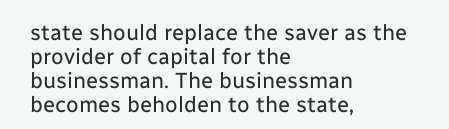state should replace the saver as the provider of capital for the businessman. The businessman becomes beholden to the state,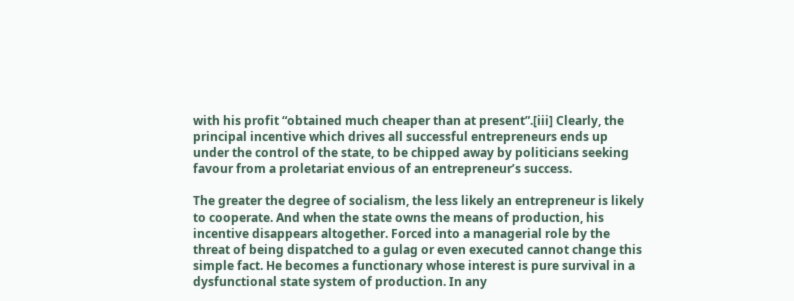with his profit “obtained much cheaper than at present”.[iii] Clearly, the principal incentive which drives all successful entrepreneurs ends up under the control of the state, to be chipped away by politicians seeking favour from a proletariat envious of an entrepreneur’s success.

The greater the degree of socialism, the less likely an entrepreneur is likely to cooperate. And when the state owns the means of production, his incentive disappears altogether. Forced into a managerial role by the threat of being dispatched to a gulag or even executed cannot change this simple fact. He becomes a functionary whose interest is pure survival in a dysfunctional state system of production. In any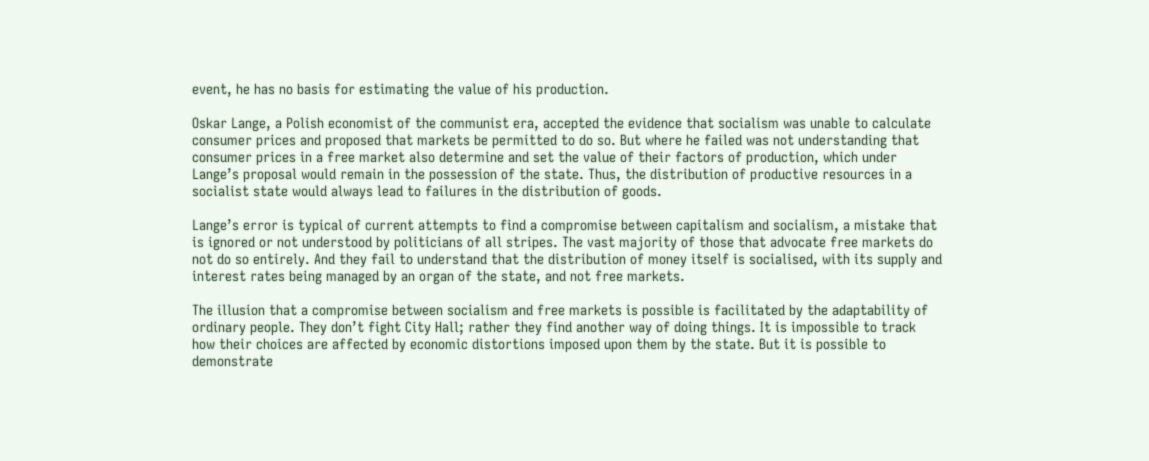event, he has no basis for estimating the value of his production.

Oskar Lange, a Polish economist of the communist era, accepted the evidence that socialism was unable to calculate consumer prices and proposed that markets be permitted to do so. But where he failed was not understanding that consumer prices in a free market also determine and set the value of their factors of production, which under Lange’s proposal would remain in the possession of the state. Thus, the distribution of productive resources in a socialist state would always lead to failures in the distribution of goods.

Lange’s error is typical of current attempts to find a compromise between capitalism and socialism, a mistake that is ignored or not understood by politicians of all stripes. The vast majority of those that advocate free markets do not do so entirely. And they fail to understand that the distribution of money itself is socialised, with its supply and interest rates being managed by an organ of the state, and not free markets.

The illusion that a compromise between socialism and free markets is possible is facilitated by the adaptability of ordinary people. They don’t fight City Hall; rather they find another way of doing things. It is impossible to track how their choices are affected by economic distortions imposed upon them by the state. But it is possible to demonstrate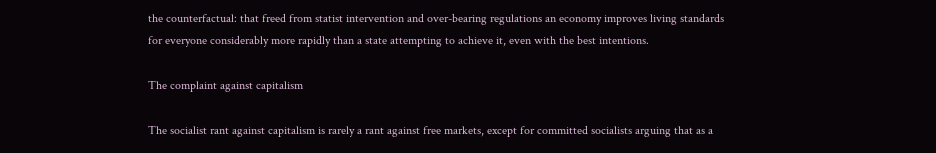the counterfactual: that freed from statist intervention and over-bearing regulations an economy improves living standards for everyone considerably more rapidly than a state attempting to achieve it, even with the best intentions.

The complaint against capitalism

The socialist rant against capitalism is rarely a rant against free markets, except for committed socialists arguing that as a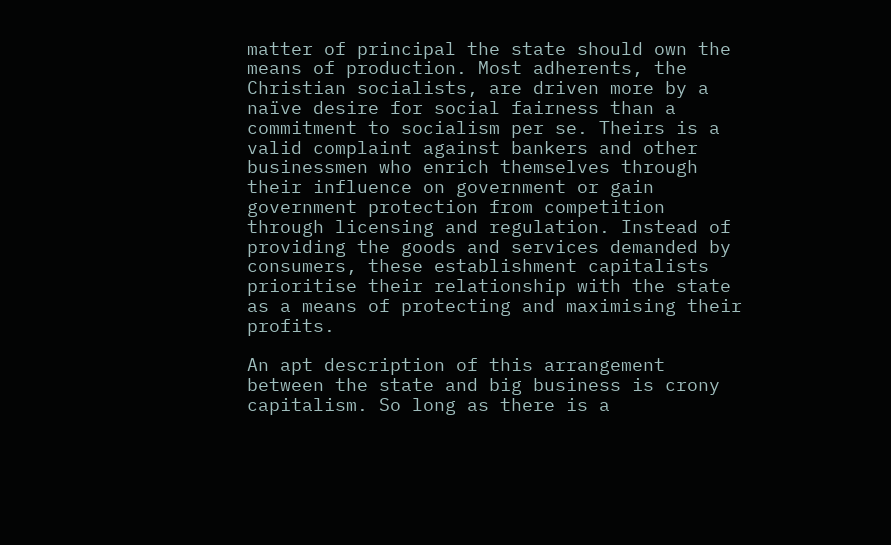matter of principal the state should own the means of production. Most adherents, the Christian socialists, are driven more by a naïve desire for social fairness than a commitment to socialism per se. Theirs is a valid complaint against bankers and other businessmen who enrich themselves through their influence on government or gain government protection from competition through licensing and regulation. Instead of providing the goods and services demanded by consumers, these establishment capitalists prioritise their relationship with the state as a means of protecting and maximising their profits.

An apt description of this arrangement between the state and big business is crony capitalism. So long as there is a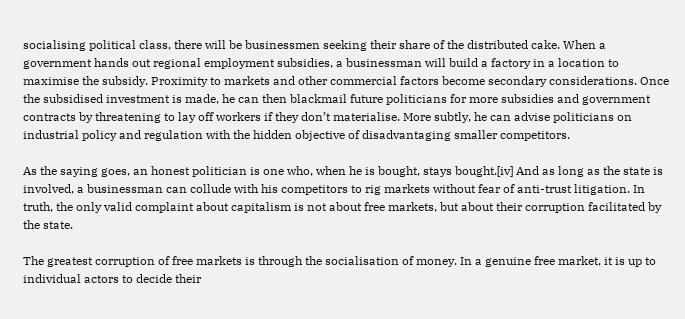socialising political class, there will be businessmen seeking their share of the distributed cake. When a government hands out regional employment subsidies, a businessman will build a factory in a location to maximise the subsidy. Proximity to markets and other commercial factors become secondary considerations. Once the subsidised investment is made, he can then blackmail future politicians for more subsidies and government contracts by threatening to lay off workers if they don’t materialise. More subtly, he can advise politicians on industrial policy and regulation with the hidden objective of disadvantaging smaller competitors.

As the saying goes, an honest politician is one who, when he is bought, stays bought.[iv] And as long as the state is involved, a businessman can collude with his competitors to rig markets without fear of anti-trust litigation. In truth, the only valid complaint about capitalism is not about free markets, but about their corruption facilitated by the state.

The greatest corruption of free markets is through the socialisation of money. In a genuine free market, it is up to individual actors to decide their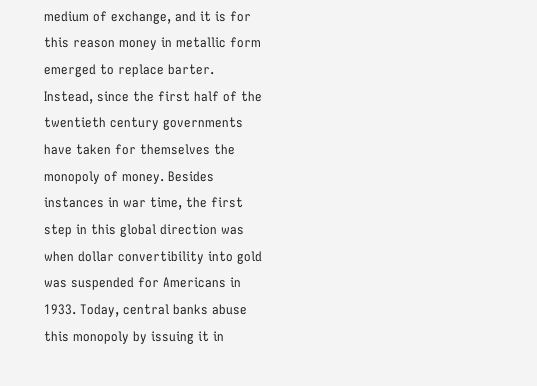medium of exchange, and it is for this reason money in metallic form emerged to replace barter. Instead, since the first half of the twentieth century governments have taken for themselves the monopoly of money. Besides instances in war time, the first step in this global direction was when dollar convertibility into gold was suspended for Americans in 1933. Today, central banks abuse this monopoly by issuing it in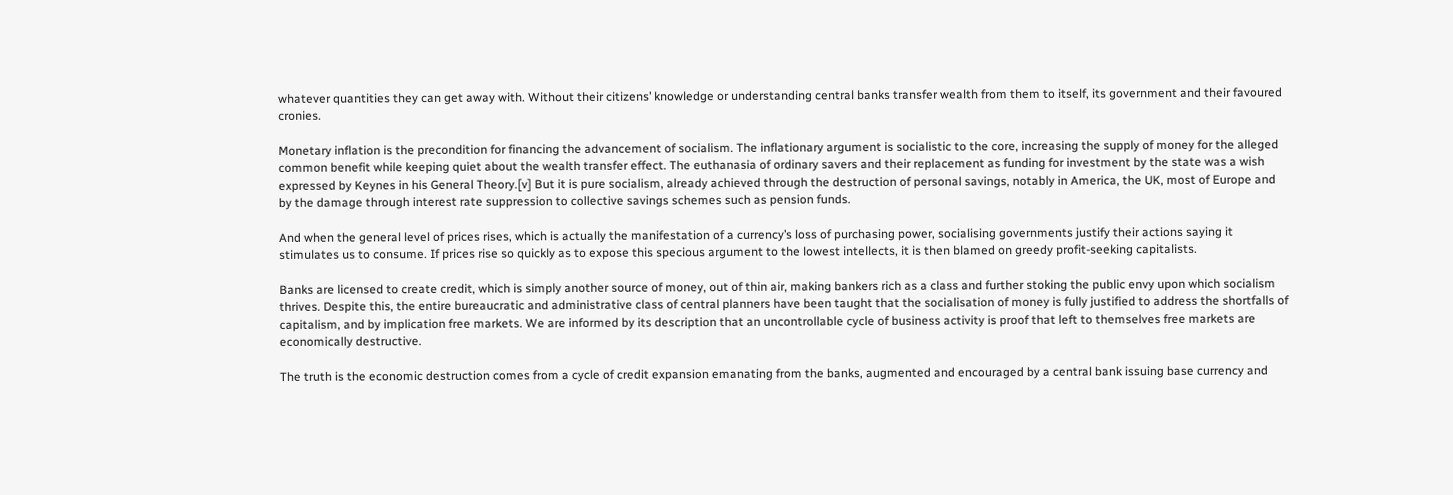whatever quantities they can get away with. Without their citizens’ knowledge or understanding central banks transfer wealth from them to itself, its government and their favoured cronies.

Monetary inflation is the precondition for financing the advancement of socialism. The inflationary argument is socialistic to the core, increasing the supply of money for the alleged common benefit while keeping quiet about the wealth transfer effect. The euthanasia of ordinary savers and their replacement as funding for investment by the state was a wish expressed by Keynes in his General Theory.[v] But it is pure socialism, already achieved through the destruction of personal savings, notably in America, the UK, most of Europe and by the damage through interest rate suppression to collective savings schemes such as pension funds.

And when the general level of prices rises, which is actually the manifestation of a currency’s loss of purchasing power, socialising governments justify their actions saying it stimulates us to consume. If prices rise so quickly as to expose this specious argument to the lowest intellects, it is then blamed on greedy profit-seeking capitalists.

Banks are licensed to create credit, which is simply another source of money, out of thin air, making bankers rich as a class and further stoking the public envy upon which socialism thrives. Despite this, the entire bureaucratic and administrative class of central planners have been taught that the socialisation of money is fully justified to address the shortfalls of capitalism, and by implication free markets. We are informed by its description that an uncontrollable cycle of business activity is proof that left to themselves free markets are economically destructive.

The truth is the economic destruction comes from a cycle of credit expansion emanating from the banks, augmented and encouraged by a central bank issuing base currency and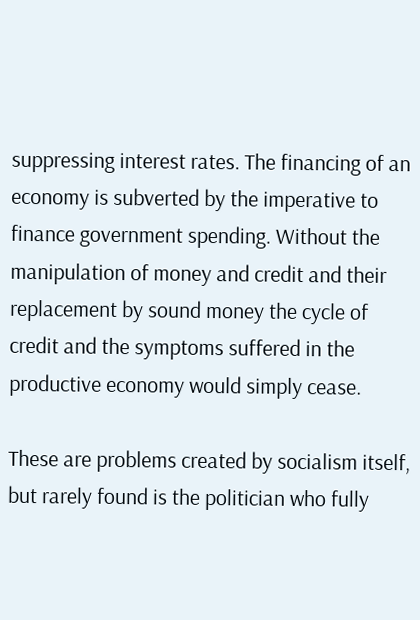suppressing interest rates. The financing of an economy is subverted by the imperative to finance government spending. Without the manipulation of money and credit and their replacement by sound money the cycle of credit and the symptoms suffered in the productive economy would simply cease.

These are problems created by socialism itself, but rarely found is the politician who fully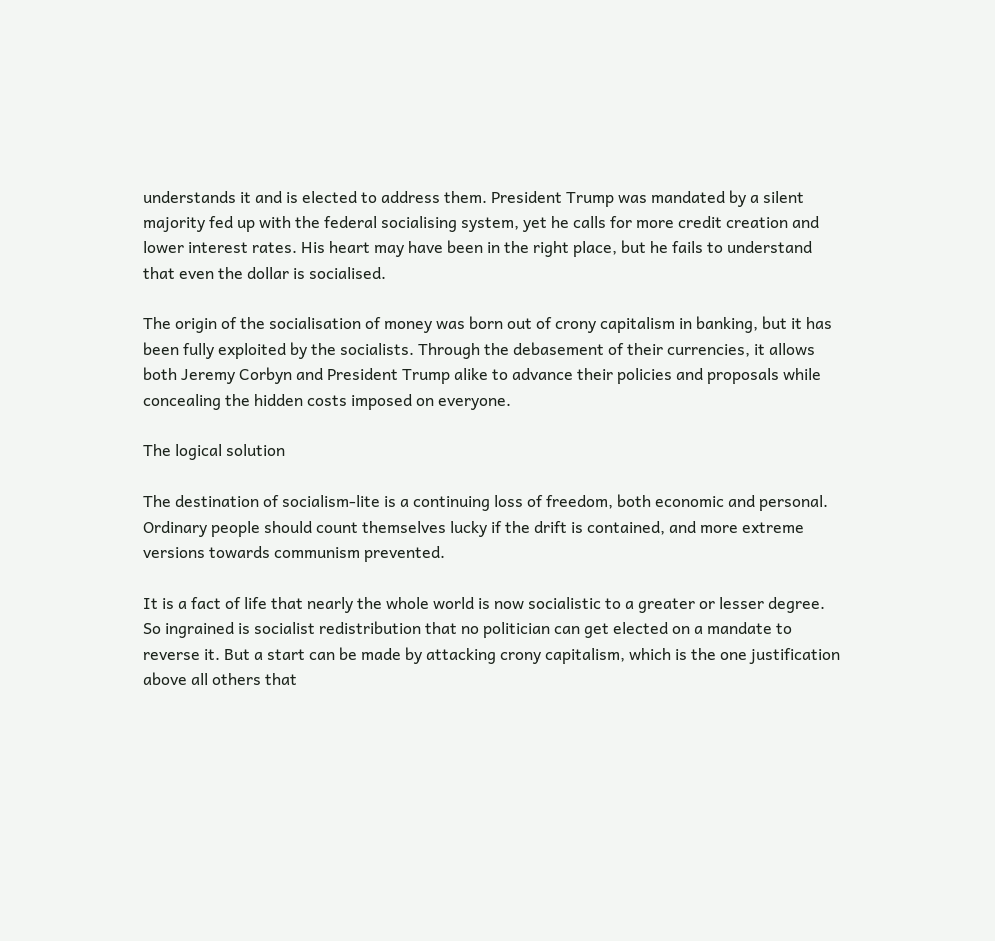understands it and is elected to address them. President Trump was mandated by a silent majority fed up with the federal socialising system, yet he calls for more credit creation and lower interest rates. His heart may have been in the right place, but he fails to understand that even the dollar is socialised.

The origin of the socialisation of money was born out of crony capitalism in banking, but it has been fully exploited by the socialists. Through the debasement of their currencies, it allows both Jeremy Corbyn and President Trump alike to advance their policies and proposals while concealing the hidden costs imposed on everyone.

The logical solution

The destination of socialism-lite is a continuing loss of freedom, both economic and personal. Ordinary people should count themselves lucky if the drift is contained, and more extreme versions towards communism prevented.

It is a fact of life that nearly the whole world is now socialistic to a greater or lesser degree. So ingrained is socialist redistribution that no politician can get elected on a mandate to reverse it. But a start can be made by attacking crony capitalism, which is the one justification above all others that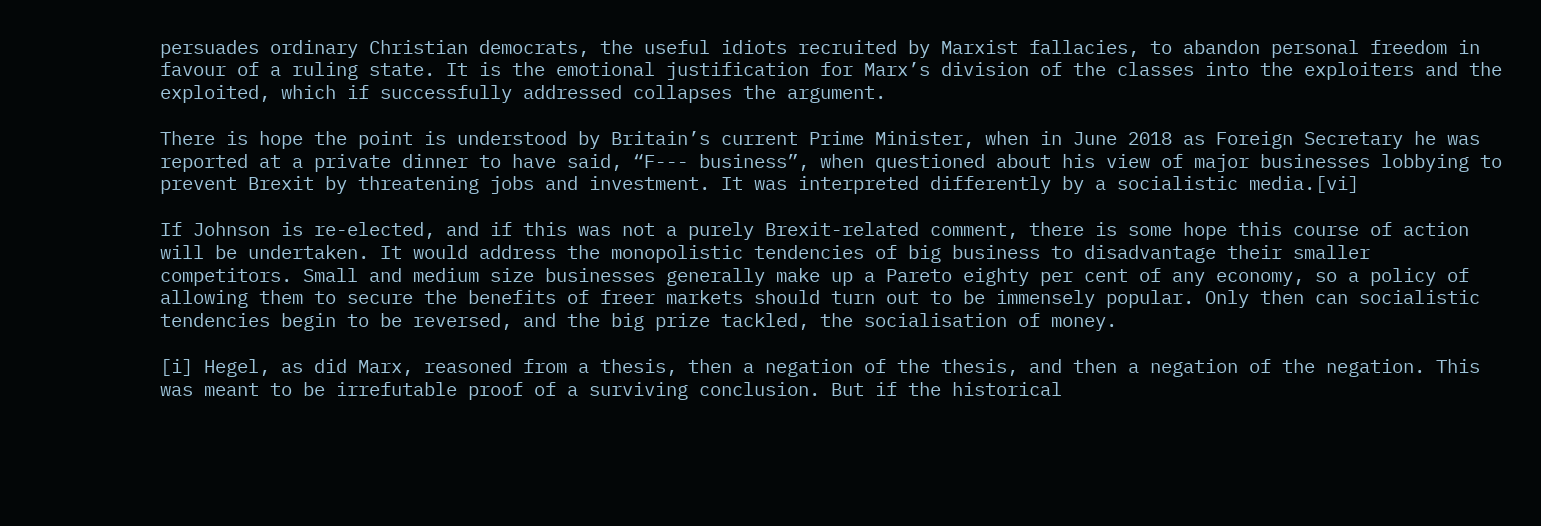persuades ordinary Christian democrats, the useful idiots recruited by Marxist fallacies, to abandon personal freedom in favour of a ruling state. It is the emotional justification for Marx’s division of the classes into the exploiters and the exploited, which if successfully addressed collapses the argument.

There is hope the point is understood by Britain’s current Prime Minister, when in June 2018 as Foreign Secretary he was reported at a private dinner to have said, “F--- business”, when questioned about his view of major businesses lobbying to prevent Brexit by threatening jobs and investment. It was interpreted differently by a socialistic media.[vi]

If Johnson is re-elected, and if this was not a purely Brexit-related comment, there is some hope this course of action will be undertaken. It would address the monopolistic tendencies of big business to disadvantage their smaller competitors. Small and medium size businesses generally make up a Pareto eighty per cent of any economy, so a policy of allowing them to secure the benefits of freer markets should turn out to be immensely popular. Only then can socialistic tendencies begin to be reversed, and the big prize tackled, the socialisation of money.

[i] Hegel, as did Marx, reasoned from a thesis, then a negation of the thesis, and then a negation of the negation. This was meant to be irrefutable proof of a surviving conclusion. But if the historical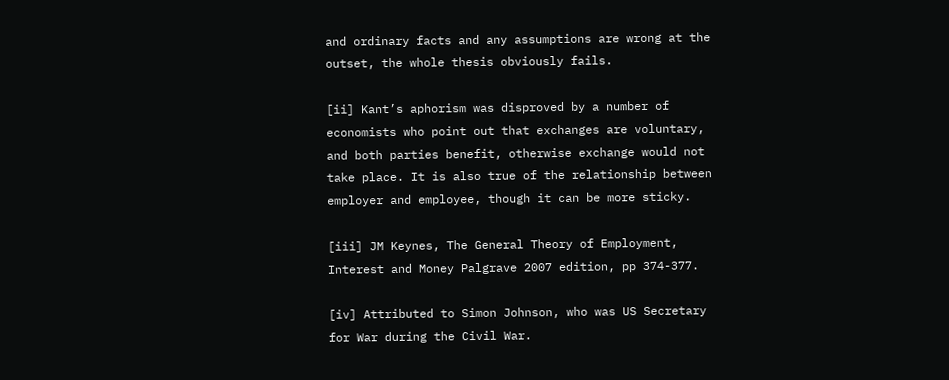and ordinary facts and any assumptions are wrong at the outset, the whole thesis obviously fails.

[ii] Kant’s aphorism was disproved by a number of economists who point out that exchanges are voluntary, and both parties benefit, otherwise exchange would not take place. It is also true of the relationship between employer and employee, though it can be more sticky.

[iii] JM Keynes, The General Theory of Employment, Interest and Money Palgrave 2007 edition, pp 374-377.

[iv] Attributed to Simon Johnson, who was US Secretary for War during the Civil War.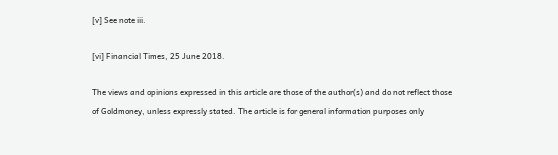[v] See note iii.

[vi] Financial Times, 25 June 2018.

The views and opinions expressed in this article are those of the author(s) and do not reflect those of Goldmoney, unless expressly stated. The article is for general information purposes only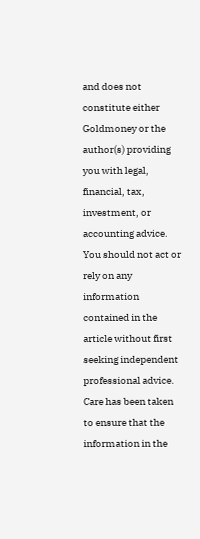and does not constitute either Goldmoney or the author(s) providing you with legal, financial, tax, investment, or accounting advice. You should not act or rely on any information contained in the article without first seeking independent professional advice. Care has been taken to ensure that the information in the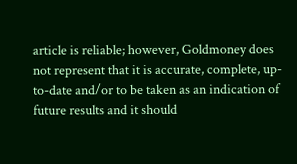article is reliable; however, Goldmoney does not represent that it is accurate, complete, up-to-date and/or to be taken as an indication of future results and it should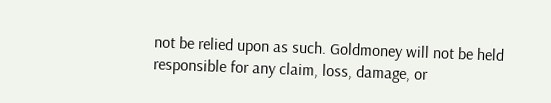not be relied upon as such. Goldmoney will not be held responsible for any claim, loss, damage, or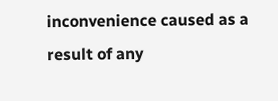inconvenience caused as a result of any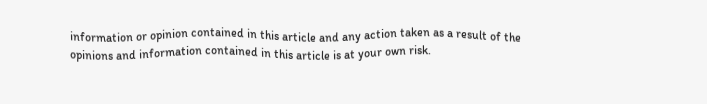information or opinion contained in this article and any action taken as a result of the opinions and information contained in this article is at your own risk.